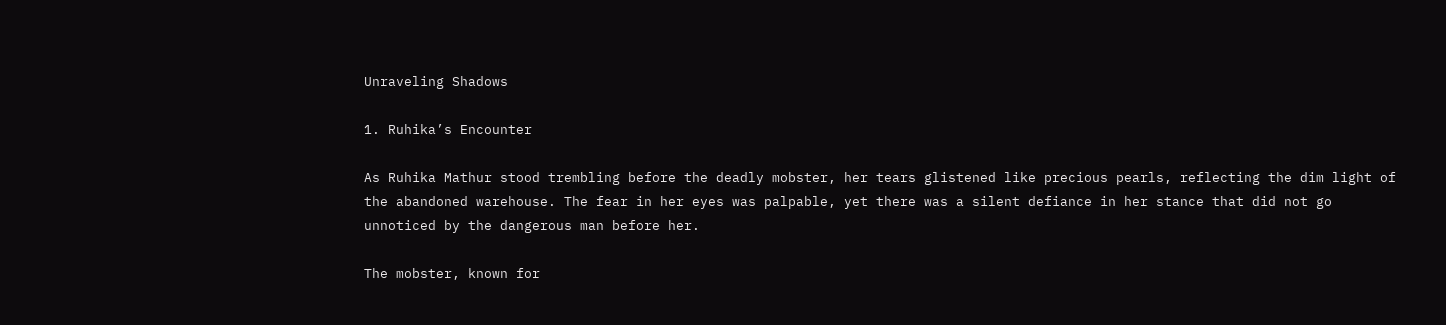Unraveling Shadows

1. Ruhika’s Encounter

As Ruhika Mathur stood trembling before the deadly mobster, her tears glistened like precious pearls, reflecting the dim light of the abandoned warehouse. The fear in her eyes was palpable, yet there was a silent defiance in her stance that did not go unnoticed by the dangerous man before her.

The mobster, known for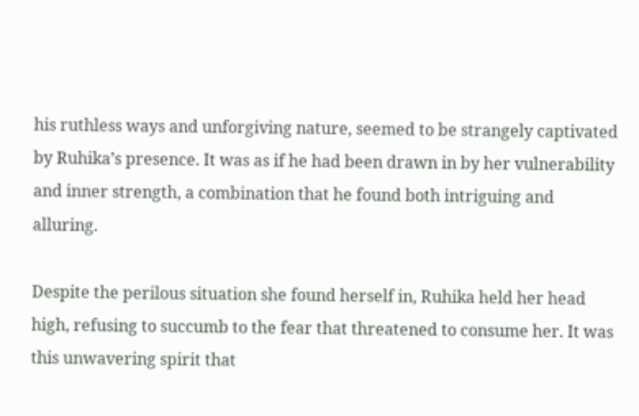his ruthless ways and unforgiving nature, seemed to be strangely captivated by Ruhika’s presence. It was as if he had been drawn in by her vulnerability and inner strength, a combination that he found both intriguing and alluring.

Despite the perilous situation she found herself in, Ruhika held her head high, refusing to succumb to the fear that threatened to consume her. It was this unwavering spirit that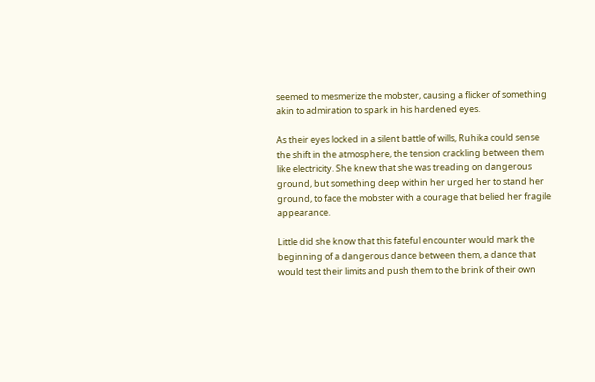seemed to mesmerize the mobster, causing a flicker of something akin to admiration to spark in his hardened eyes.

As their eyes locked in a silent battle of wills, Ruhika could sense the shift in the atmosphere, the tension crackling between them like electricity. She knew that she was treading on dangerous ground, but something deep within her urged her to stand her ground, to face the mobster with a courage that belied her fragile appearance.

Little did she know that this fateful encounter would mark the beginning of a dangerous dance between them, a dance that would test their limits and push them to the brink of their own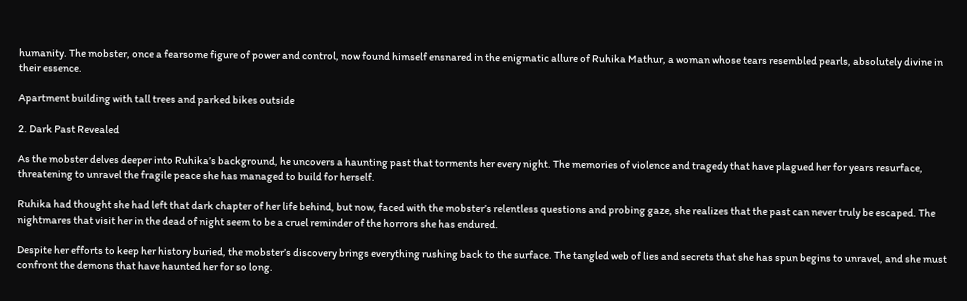humanity. The mobster, once a fearsome figure of power and control, now found himself ensnared in the enigmatic allure of Ruhika Mathur, a woman whose tears resembled pearls, absolutely divine in their essence.

Apartment building with tall trees and parked bikes outside

2. Dark Past Revealed

As the mobster delves deeper into Ruhika’s background, he uncovers a haunting past that torments her every night. The memories of violence and tragedy that have plagued her for years resurface, threatening to unravel the fragile peace she has managed to build for herself.

Ruhika had thought she had left that dark chapter of her life behind, but now, faced with the mobster’s relentless questions and probing gaze, she realizes that the past can never truly be escaped. The nightmares that visit her in the dead of night seem to be a cruel reminder of the horrors she has endured.

Despite her efforts to keep her history buried, the mobster’s discovery brings everything rushing back to the surface. The tangled web of lies and secrets that she has spun begins to unravel, and she must confront the demons that have haunted her for so long.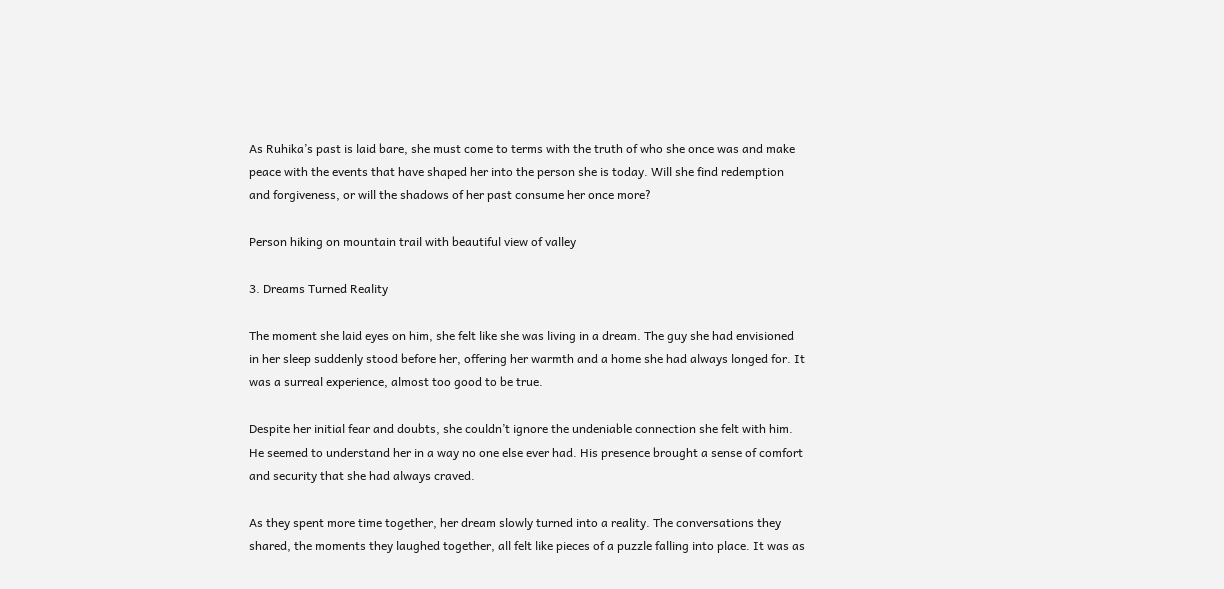As Ruhika’s past is laid bare, she must come to terms with the truth of who she once was and make peace with the events that have shaped her into the person she is today. Will she find redemption and forgiveness, or will the shadows of her past consume her once more?

Person hiking on mountain trail with beautiful view of valley

3. Dreams Turned Reality

The moment she laid eyes on him, she felt like she was living in a dream. The guy she had envisioned in her sleep suddenly stood before her, offering her warmth and a home she had always longed for. It was a surreal experience, almost too good to be true.

Despite her initial fear and doubts, she couldn’t ignore the undeniable connection she felt with him. He seemed to understand her in a way no one else ever had. His presence brought a sense of comfort and security that she had always craved.

As they spent more time together, her dream slowly turned into a reality. The conversations they shared, the moments they laughed together, all felt like pieces of a puzzle falling into place. It was as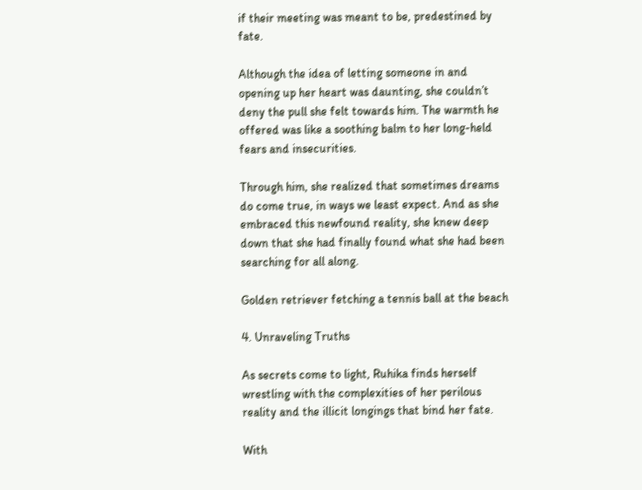if their meeting was meant to be, predestined by fate.

Although the idea of letting someone in and opening up her heart was daunting, she couldn’t deny the pull she felt towards him. The warmth he offered was like a soothing balm to her long-held fears and insecurities.

Through him, she realized that sometimes dreams do come true, in ways we least expect. And as she embraced this newfound reality, she knew deep down that she had finally found what she had been searching for all along.

Golden retriever fetching a tennis ball at the beach

4. Unraveling Truths

As secrets come to light, Ruhika finds herself wrestling with the complexities of her perilous reality and the illicit longings that bind her fate.

With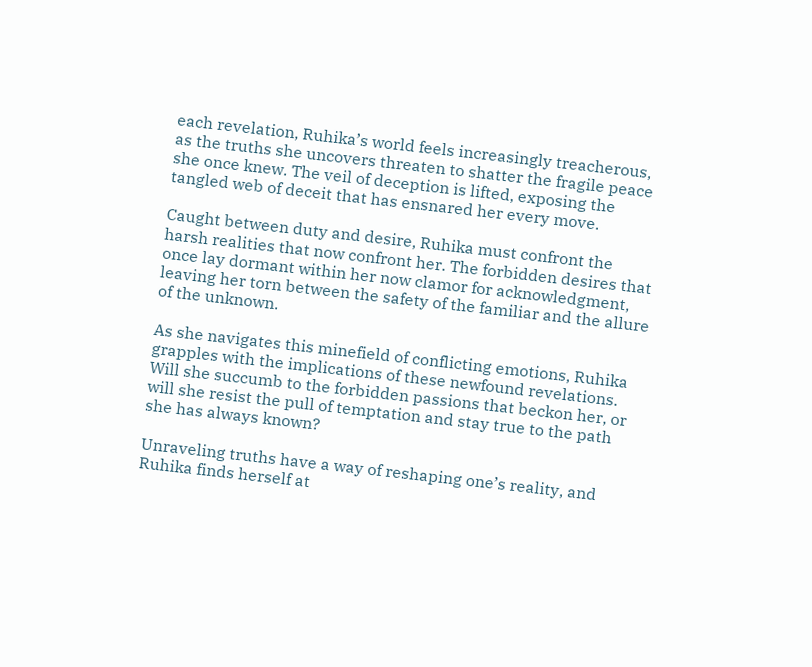each revelation, Ruhika’s world feels increasingly treacherous, as the truths she uncovers threaten to shatter the fragile peace she once knew. The veil of deception is lifted, exposing the tangled web of deceit that has ensnared her every move.

Caught between duty and desire, Ruhika must confront the harsh realities that now confront her. The forbidden desires that once lay dormant within her now clamor for acknowledgment, leaving her torn between the safety of the familiar and the allure of the unknown.

As she navigates this minefield of conflicting emotions, Ruhika grapples with the implications of these newfound revelations. Will she succumb to the forbidden passions that beckon her, or will she resist the pull of temptation and stay true to the path she has always known?

Unraveling truths have a way of reshaping one’s reality, and Ruhika finds herself at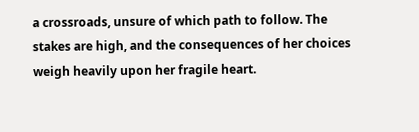a crossroads, unsure of which path to follow. The stakes are high, and the consequences of her choices weigh heavily upon her fragile heart.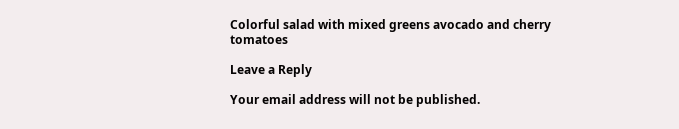Colorful salad with mixed greens avocado and cherry tomatoes

Leave a Reply

Your email address will not be published.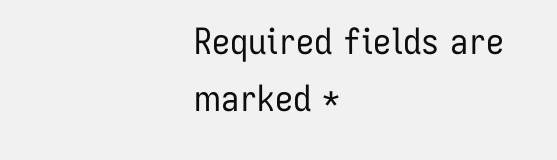Required fields are marked *